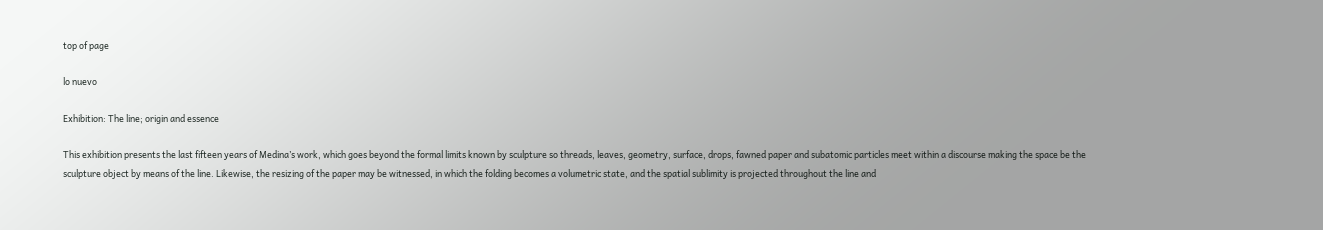top of page

lo nuevo

Exhibition: The line; origin and essence

This exhibition presents the last fifteen years of Medina’s work, which goes beyond the formal limits known by sculpture so threads, leaves, geometry, surface, drops, fawned paper and subatomic particles meet within a discourse making the space be the sculpture object by means of the line. Likewise, the resizing of the paper may be witnessed, in which the folding becomes a volumetric state, and the spatial sublimity is projected throughout the line and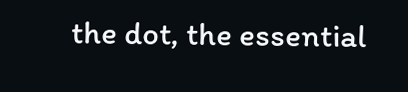the dot, the essential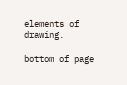elements of drawing.

bottom of page